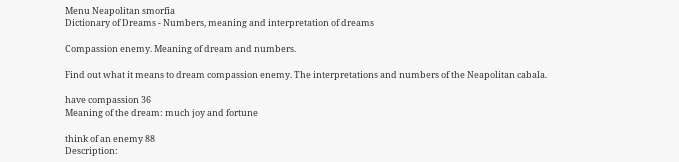Menu Neapolitan smorfia
Dictionary of Dreams - Numbers, meaning and interpretation of dreams

Compassion enemy. Meaning of dream and numbers.

Find out what it means to dream compassion enemy. The interpretations and numbers of the Neapolitan cabala.

have compassion 36
Meaning of the dream: much joy and fortune

think of an enemy 88
Description: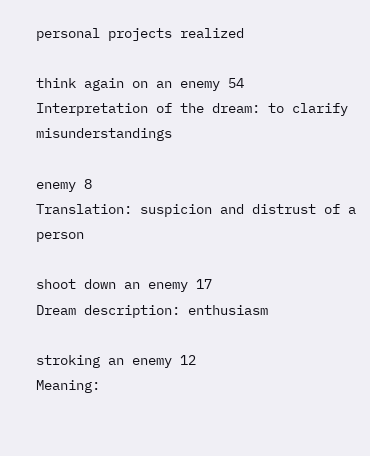personal projects realized

think again on an enemy 54
Interpretation of the dream: to clarify misunderstandings

enemy 8
Translation: suspicion and distrust of a person

shoot down an enemy 17
Dream description: enthusiasm

stroking an enemy 12
Meaning: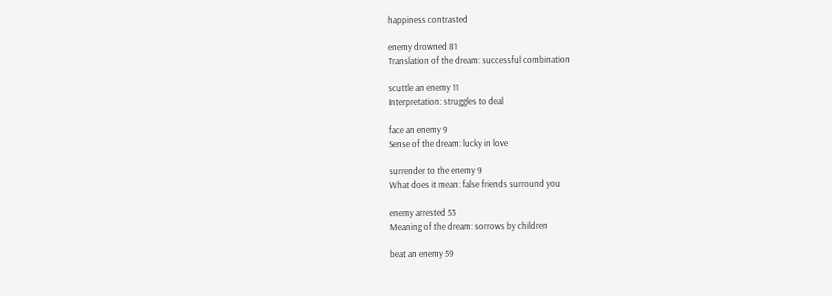happiness contrasted

enemy drowned 81
Translation of the dream: successful combination

scuttle an enemy 11
Interpretation: struggles to deal

face an enemy 9
Sense of the dream: lucky in love

surrender to the enemy 9
What does it mean: false friends surround you

enemy arrested 53
Meaning of the dream: sorrows by children

beat an enemy 59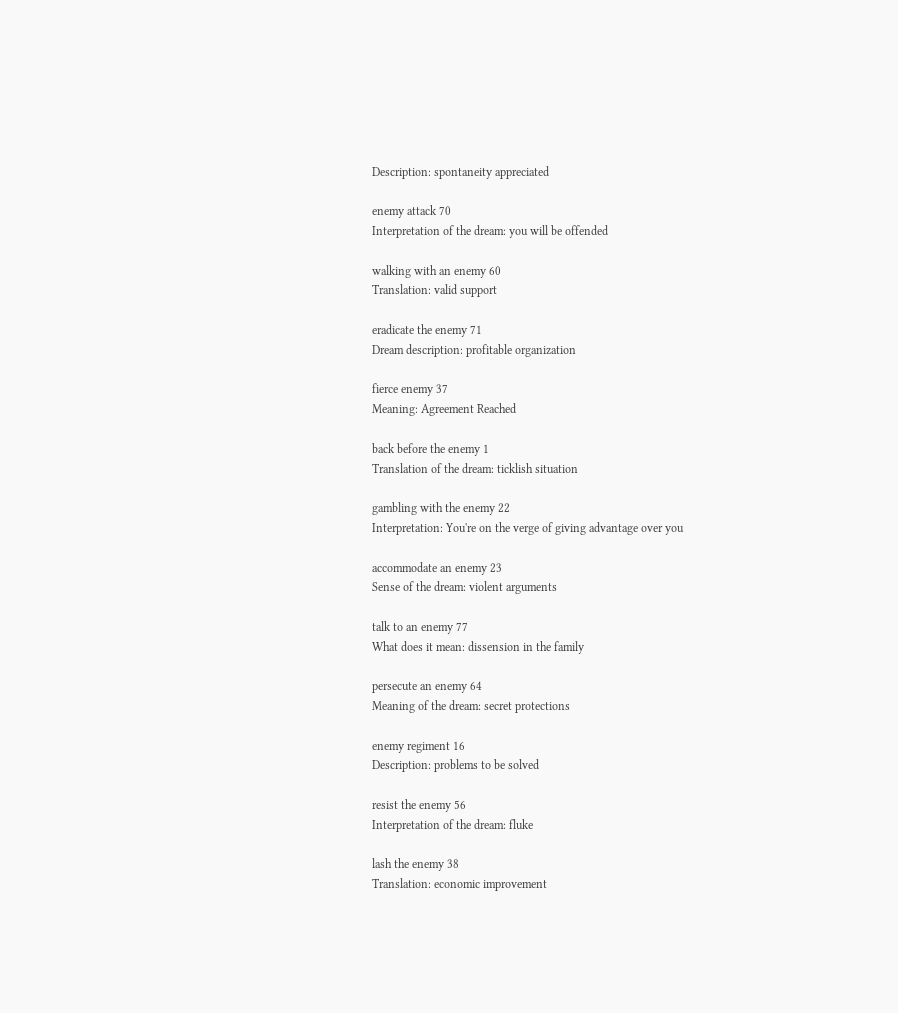Description: spontaneity appreciated

enemy attack 70
Interpretation of the dream: you will be offended

walking with an enemy 60
Translation: valid support

eradicate the enemy 71
Dream description: profitable organization

fierce enemy 37
Meaning: Agreement Reached

back before the enemy 1
Translation of the dream: ticklish situation

gambling with the enemy 22
Interpretation: You're on the verge of giving advantage over you

accommodate an enemy 23
Sense of the dream: violent arguments

talk to an enemy 77
What does it mean: dissension in the family

persecute an enemy 64
Meaning of the dream: secret protections

enemy regiment 16
Description: problems to be solved

resist the enemy 56
Interpretation of the dream: fluke

lash the enemy 38
Translation: economic improvement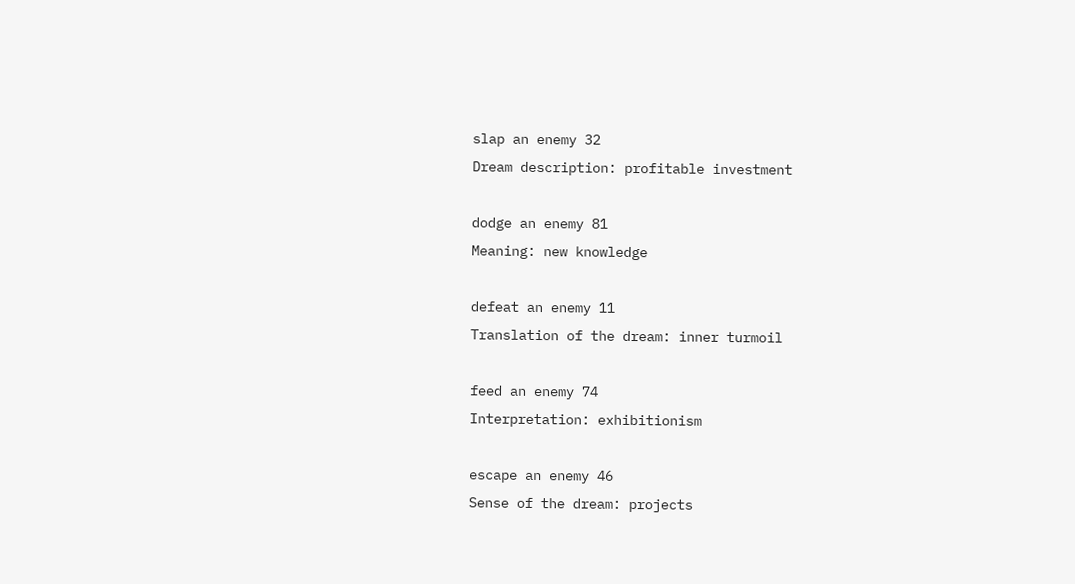slap an enemy 32
Dream description: profitable investment

dodge an enemy 81
Meaning: new knowledge

defeat an enemy 11
Translation of the dream: inner turmoil

feed an enemy 74
Interpretation: exhibitionism

escape an enemy 46
Sense of the dream: projects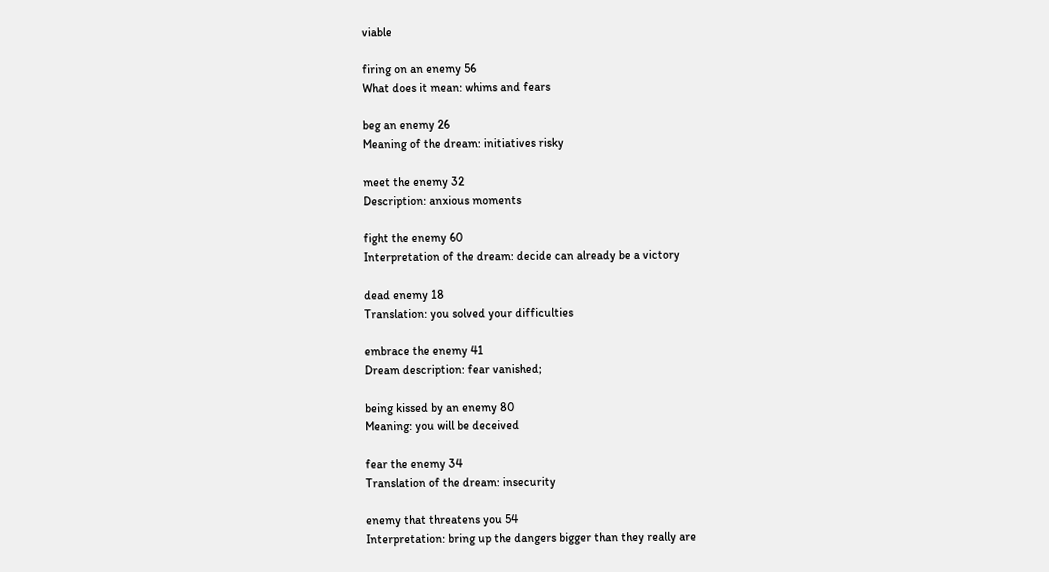viable

firing on an enemy 56
What does it mean: whims and fears

beg an enemy 26
Meaning of the dream: initiatives risky

meet the enemy 32
Description: anxious moments

fight the enemy 60
Interpretation of the dream: decide can already be a victory

dead enemy 18
Translation: you solved your difficulties

embrace the enemy 41
Dream description: fear vanished;

being kissed by an enemy 80
Meaning: you will be deceived

fear the enemy 34
Translation of the dream: insecurity

enemy that threatens you 54
Interpretation: bring up the dangers bigger than they really are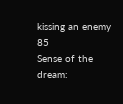kissing an enemy 85
Sense of the dream: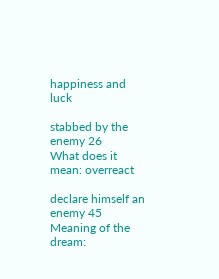happiness and luck

stabbed by the enemy 26
What does it mean: overreact

declare himself an enemy 45
Meaning of the dream: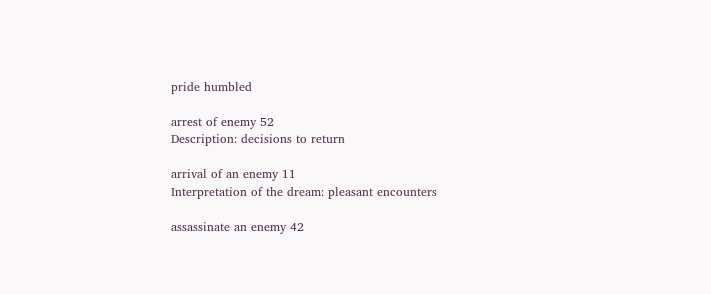pride humbled

arrest of enemy 52
Description: decisions to return

arrival of an enemy 11
Interpretation of the dream: pleasant encounters

assassinate an enemy 42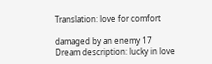Translation: love for comfort

damaged by an enemy 17
Dream description: lucky in love